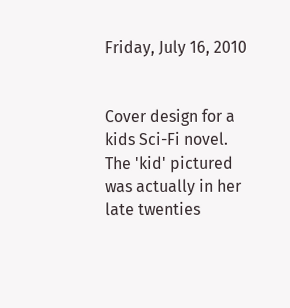Friday, July 16, 2010


Cover design for a kids Sci-Fi novel. The 'kid' pictured was actually in her late twenties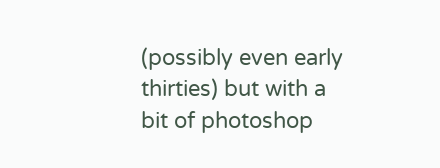(possibly even early thirties) but with a bit of photoshop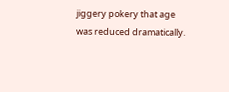jiggery pokery that age was reduced dramatically.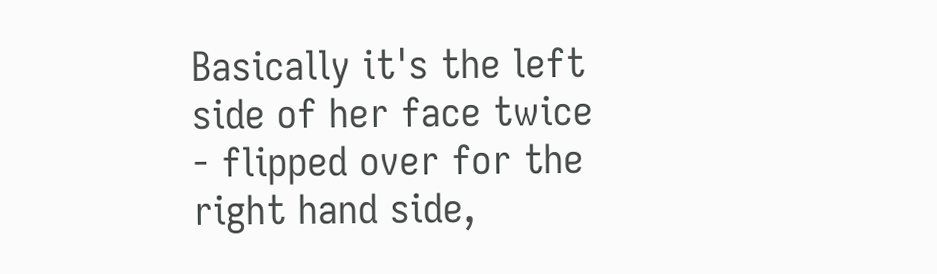Basically it's the left side of her face twice - flipped over for the right hand side,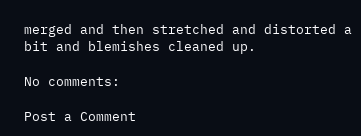merged and then stretched and distorted a bit and blemishes cleaned up.

No comments:

Post a Comment